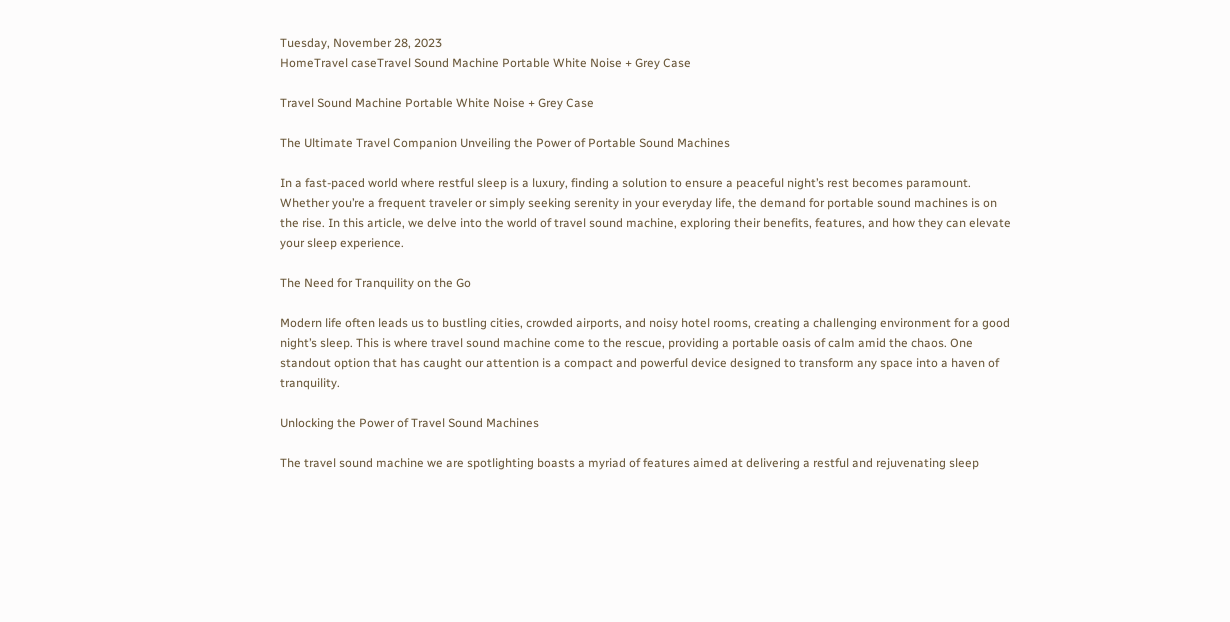Tuesday, November 28, 2023
HomeTravel caseTravel Sound Machine Portable White Noise + Grey Case

Travel Sound Machine Portable White Noise + Grey Case

The Ultimate Travel Companion Unveiling the Power of Portable Sound Machines

In a fast-paced world where restful sleep is a luxury, finding a solution to ensure a peaceful night’s rest becomes paramount. Whether you’re a frequent traveler or simply seeking serenity in your everyday life, the demand for portable sound machines is on the rise. In this article, we delve into the world of travel sound machine, exploring their benefits, features, and how they can elevate your sleep experience.

The Need for Tranquility on the Go

Modern life often leads us to bustling cities, crowded airports, and noisy hotel rooms, creating a challenging environment for a good night’s sleep. This is where travel sound machine come to the rescue, providing a portable oasis of calm amid the chaos. One standout option that has caught our attention is a compact and powerful device designed to transform any space into a haven of tranquility.

Unlocking the Power of Travel Sound Machines

The travel sound machine we are spotlighting boasts a myriad of features aimed at delivering a restful and rejuvenating sleep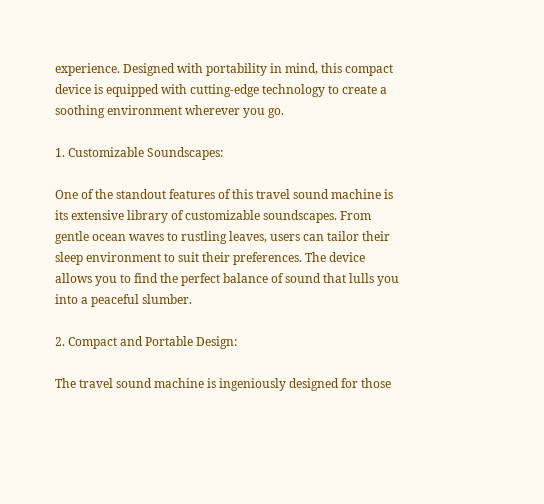experience. Designed with portability in mind, this compact device is equipped with cutting-edge technology to create a soothing environment wherever you go.

1. Customizable Soundscapes:

One of the standout features of this travel sound machine is its extensive library of customizable soundscapes. From gentle ocean waves to rustling leaves, users can tailor their sleep environment to suit their preferences. The device allows you to find the perfect balance of sound that lulls you into a peaceful slumber.

2. Compact and Portable Design:

The travel sound machine is ingeniously designed for those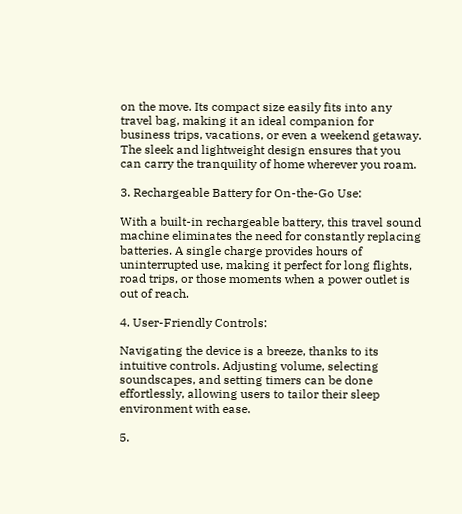on the move. Its compact size easily fits into any travel bag, making it an ideal companion for business trips, vacations, or even a weekend getaway. The sleek and lightweight design ensures that you can carry the tranquility of home wherever you roam.

3. Rechargeable Battery for On-the-Go Use:

With a built-in rechargeable battery, this travel sound machine eliminates the need for constantly replacing batteries. A single charge provides hours of uninterrupted use, making it perfect for long flights, road trips, or those moments when a power outlet is out of reach.

4. User-Friendly Controls:

Navigating the device is a breeze, thanks to its intuitive controls. Adjusting volume, selecting soundscapes, and setting timers can be done effortlessly, allowing users to tailor their sleep environment with ease.

5.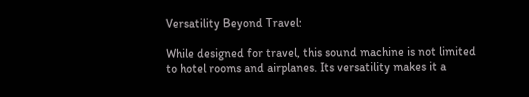Versatility Beyond Travel:

While designed for travel, this sound machine is not limited to hotel rooms and airplanes. Its versatility makes it a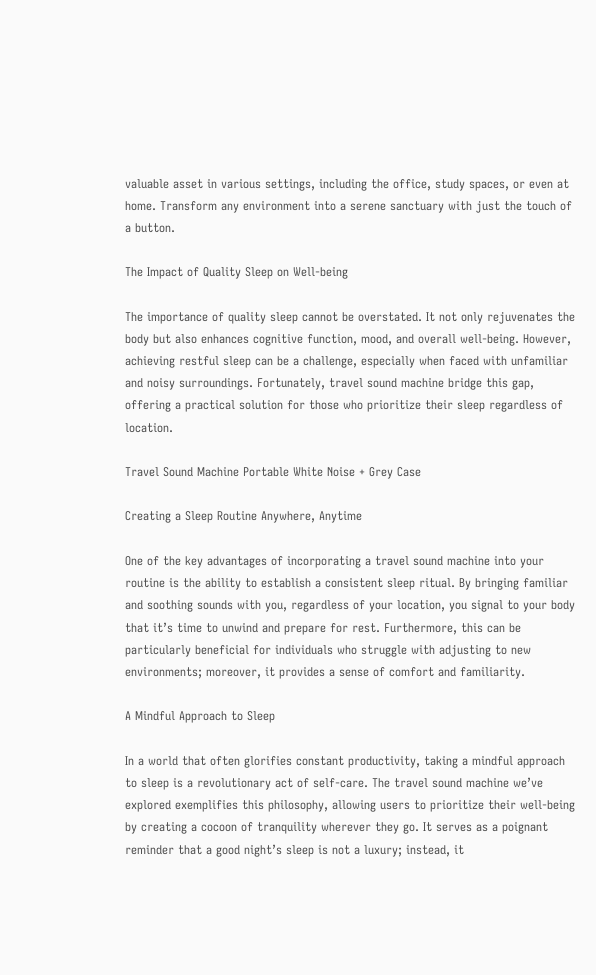valuable asset in various settings, including the office, study spaces, or even at home. Transform any environment into a serene sanctuary with just the touch of a button.

The Impact of Quality Sleep on Well-being

The importance of quality sleep cannot be overstated. It not only rejuvenates the body but also enhances cognitive function, mood, and overall well-being. However, achieving restful sleep can be a challenge, especially when faced with unfamiliar and noisy surroundings. Fortunately, travel sound machine bridge this gap, offering a practical solution for those who prioritize their sleep regardless of location.

Travel Sound Machine Portable White Noise + Grey Case

Creating a Sleep Routine Anywhere, Anytime

One of the key advantages of incorporating a travel sound machine into your routine is the ability to establish a consistent sleep ritual. By bringing familiar and soothing sounds with you, regardless of your location, you signal to your body that it’s time to unwind and prepare for rest. Furthermore, this can be particularly beneficial for individuals who struggle with adjusting to new environments; moreover, it provides a sense of comfort and familiarity.

A Mindful Approach to Sleep

In a world that often glorifies constant productivity, taking a mindful approach to sleep is a revolutionary act of self-care. The travel sound machine we’ve explored exemplifies this philosophy, allowing users to prioritize their well-being by creating a cocoon of tranquility wherever they go. It serves as a poignant reminder that a good night’s sleep is not a luxury; instead, it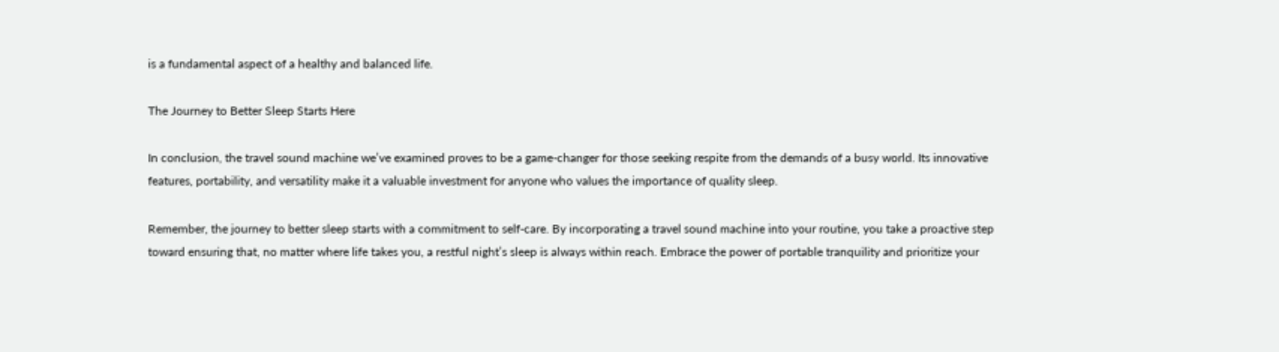is a fundamental aspect of a healthy and balanced life.

The Journey to Better Sleep Starts Here

In conclusion, the travel sound machine we’ve examined proves to be a game-changer for those seeking respite from the demands of a busy world. Its innovative features, portability, and versatility make it a valuable investment for anyone who values the importance of quality sleep.

Remember, the journey to better sleep starts with a commitment to self-care. By incorporating a travel sound machine into your routine, you take a proactive step toward ensuring that, no matter where life takes you, a restful night’s sleep is always within reach. Embrace the power of portable tranquility and prioritize your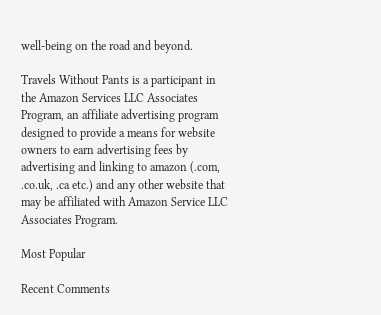well-being on the road and beyond.

Travels Without Pants is a participant in the Amazon Services LLC Associates Program, an affiliate advertising program designed to provide a means for website owners to earn advertising fees by advertising and linking to amazon (.com, .co.uk, .ca etc.) and any other website that may be affiliated with Amazon Service LLC Associates Program.

Most Popular

Recent Comments